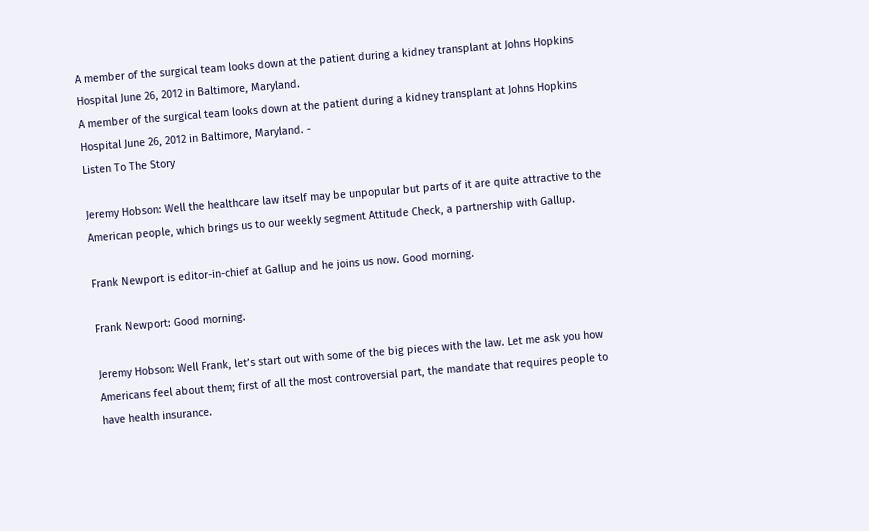A member of the surgical team looks down at the patient during a kidney transplant at Johns Hopkins Hospital June 26, 2012 in Baltimore, Maryland.
A member of the surgical team looks down at the patient during a kidney transplant at Johns Hopkins Hospital June 26, 2012 in Baltimore, Maryland. -
Listen To The Story

Jeremy Hobson: Well the healthcare law itself may be unpopular but parts of it are quite attractive to the American people, which brings us to our weekly segment Attitude Check, a partnership with Gallup.

Frank Newport is editor-in-chief at Gallup and he joins us now. Good morning.

Frank Newport: Good morning.

Jeremy Hobson: Well Frank, let’s start out with some of the big pieces with the law. Let me ask you how Americans feel about them; first of all the most controversial part, the mandate that requires people to have health insurance.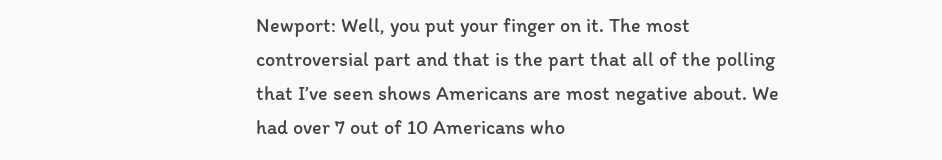Newport: Well, you put your finger on it. The most controversial part and that is the part that all of the polling that I’ve seen shows Americans are most negative about. We had over 7 out of 10 Americans who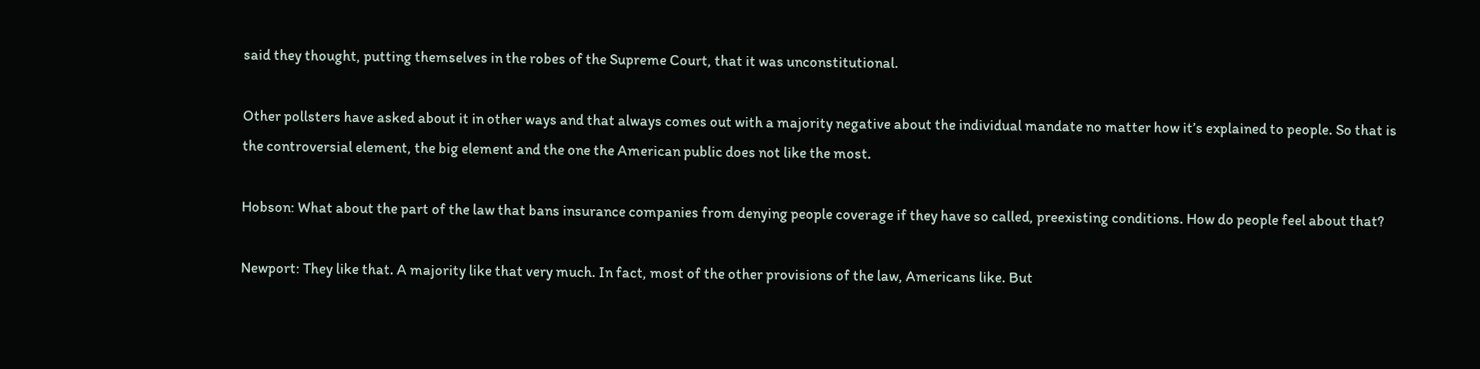said they thought, putting themselves in the robes of the Supreme Court, that it was unconstitutional.

Other pollsters have asked about it in other ways and that always comes out with a majority negative about the individual mandate no matter how it’s explained to people. So that is the controversial element, the big element and the one the American public does not like the most.

Hobson: What about the part of the law that bans insurance companies from denying people coverage if they have so called, preexisting conditions. How do people feel about that?

Newport: They like that. A majority like that very much. In fact, most of the other provisions of the law, Americans like. But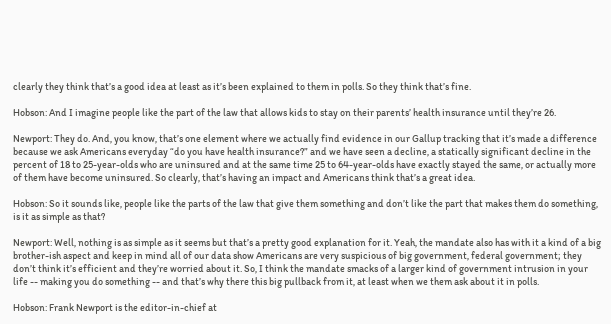clearly they think that’s a good idea at least as it’s been explained to them in polls. So they think that’s fine.

Hobson: And I imagine people like the part of the law that allows kids to stay on their parents’ health insurance until they’re 26.

Newport: They do. And, you know, that’s one element where we actually find evidence in our Gallup tracking that it’s made a difference because we ask Americans everyday “do you have health insurance?” and we have seen a decline, a statically significant decline in the percent of 18 to 25-year-olds who are uninsured and at the same time 25 to 64-year-olds have exactly stayed the same, or actually more of them have become uninsured. So clearly, that’s having an impact and Americans think that’s a great idea.

Hobson: So it sounds like, people like the parts of the law that give them something and don’t like the part that makes them do something, is it as simple as that?

Newport: Well, nothing is as simple as it seems but that’s a pretty good explanation for it. Yeah, the mandate also has with it a kind of a big brother-ish aspect and keep in mind all of our data show Americans are very suspicious of big government, federal government; they don’t think it’s efficient and they’re worried about it. So, I think the mandate smacks of a larger kind of government intrusion in your life -- making you do something -- and that’s why there this big pullback from it, at least when we them ask about it in polls.

Hobson: Frank Newport is the editor-in-chief at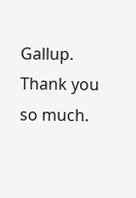Gallup. Thank you so much.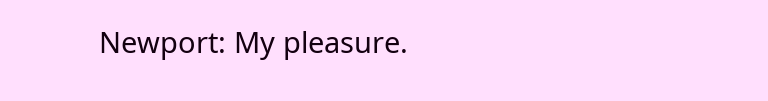Newport: My pleasure.